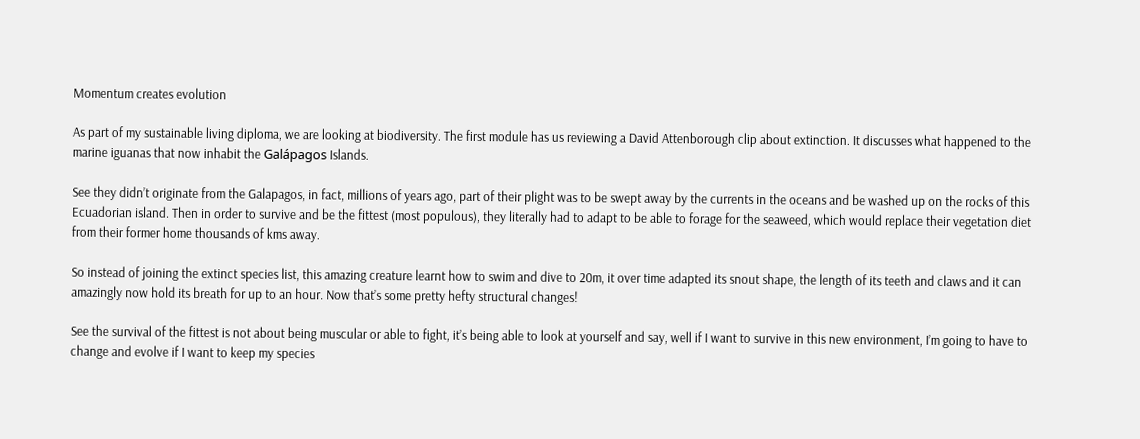Momentum creates evolution

As part of my sustainable living diploma, we are looking at biodiversity. The first module has us reviewing a David Attenborough clip about extinction. It discusses what happened to the marine iguanas that now inhabit the Galápagos Islands.

See they didn’t originate from the Galapagos, in fact, millions of years ago, part of their plight was to be swept away by the currents in the oceans and be washed up on the rocks of this Ecuadorian island. Then in order to survive and be the fittest (most populous), they literally had to adapt to be able to forage for the seaweed, which would replace their vegetation diet from their former home thousands of kms away.

So instead of joining the extinct species list, this amazing creature learnt how to swim and dive to 20m, it over time adapted its snout shape, the length of its teeth and claws and it can amazingly now hold its breath for up to an hour. Now that’s some pretty hefty structural changes!

See the survival of the fittest is not about being muscular or able to fight, it’s being able to look at yourself and say, well if I want to survive in this new environment, I’m going to have to change and evolve if I want to keep my species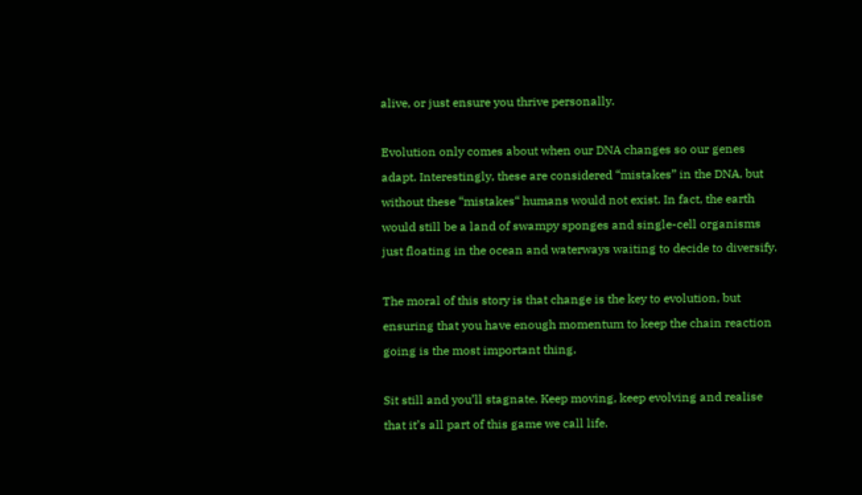alive, or just ensure you thrive personally.

Evolution only comes about when our DNA changes so our genes adapt. Interestingly, these are considered “mistakes” in the DNA, but without these “mistakes“ humans would not exist. In fact, the earth would still be a land of swampy sponges and single-cell organisms just floating in the ocean and waterways waiting to decide to diversify.

The moral of this story is that change is the key to evolution, but ensuring that you have enough momentum to keep the chain reaction going is the most important thing.

Sit still and you’ll stagnate. Keep moving, keep evolving and realise that it’s all part of this game we call life.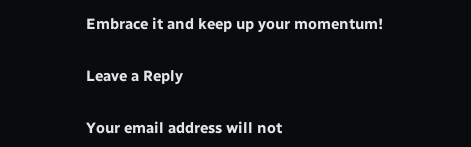Embrace it and keep up your momentum!

Leave a Reply

Your email address will not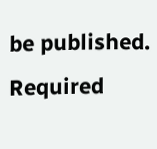be published. Required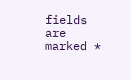fields are marked *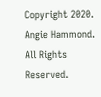Copyright 2020. Angie Hammond. All Rights Reserved.